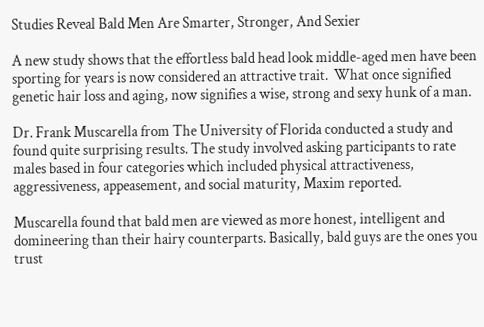Studies Reveal Bald Men Are Smarter, Stronger, And Sexier

A new study shows that the effortless bald head look middle-aged men have been sporting for years is now considered an attractive trait.  What once signified genetic hair loss and aging, now signifies a wise, strong and sexy hunk of a man.

Dr. Frank Muscarella from The University of Florida conducted a study and found quite surprising results. The study involved asking participants to rate males based in four categories which included physical attractiveness, aggressiveness, appeasement, and social maturity, Maxim reported.

Muscarella found that bald men are viewed as more honest, intelligent and domineering than their hairy counterparts. Basically, bald guys are the ones you trust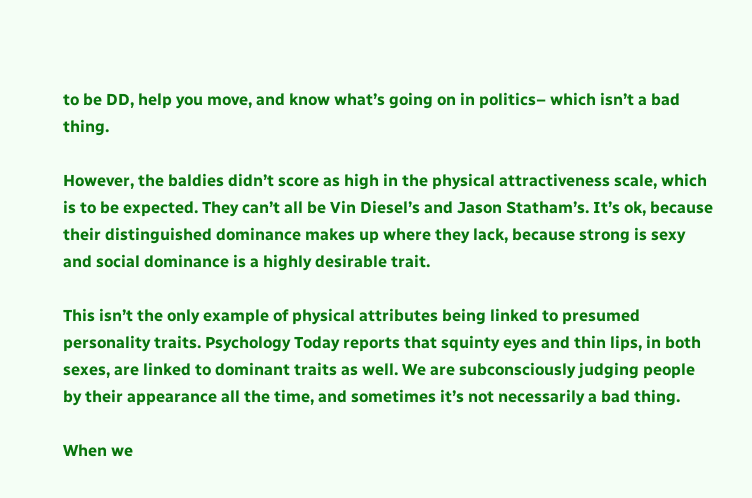to be DD, help you move, and know what’s going on in politics– which isn’t a bad thing.

However, the baldies didn’t score as high in the physical attractiveness scale, which is to be expected. They can’t all be Vin Diesel’s and Jason Statham’s. It’s ok, because their distinguished dominance makes up where they lack, because strong is sexy and social dominance is a highly desirable trait.

This isn’t the only example of physical attributes being linked to presumed personality traits. Psychology Today reports that squinty eyes and thin lips, in both sexes, are linked to dominant traits as well. We are subconsciously judging people by their appearance all the time, and sometimes it’s not necessarily a bad thing.

When we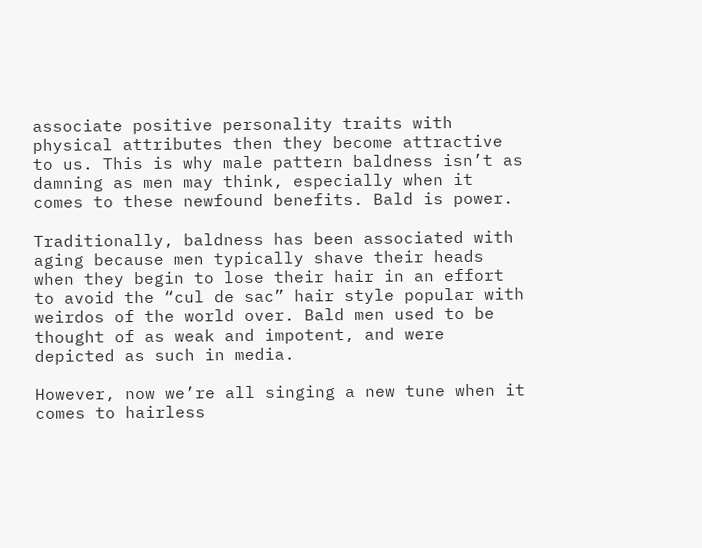associate positive personality traits with physical attributes then they become attractive to us. This is why male pattern baldness isn’t as damning as men may think, especially when it comes to these newfound benefits. Bald is power.

Traditionally, baldness has been associated with aging because men typically shave their heads when they begin to lose their hair in an effort to avoid the “cul de sac” hair style popular with weirdos of the world over. Bald men used to be thought of as weak and impotent, and were depicted as such in media.

However, now we’re all singing a new tune when it comes to hairless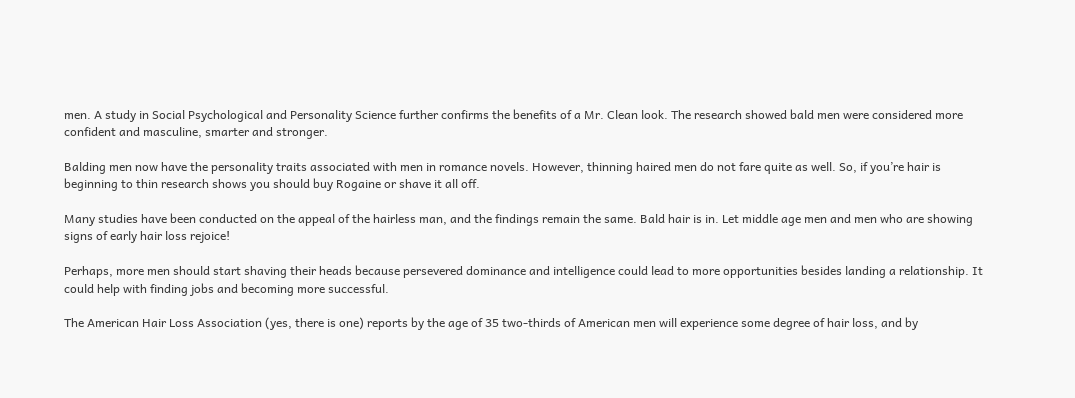men. A study in Social Psychological and Personality Science further confirms the benefits of a Mr. Clean look. The research showed bald men were considered more confident and masculine, smarter and stronger.

Balding men now have the personality traits associated with men in romance novels. However, thinning haired men do not fare quite as well. So, if you’re hair is beginning to thin research shows you should buy Rogaine or shave it all off.

Many studies have been conducted on the appeal of the hairless man, and the findings remain the same. Bald hair is in. Let middle age men and men who are showing signs of early hair loss rejoice!

Perhaps, more men should start shaving their heads because persevered dominance and intelligence could lead to more opportunities besides landing a relationship. It could help with finding jobs and becoming more successful.

The American Hair Loss Association (yes, there is one) reports by the age of 35 two-thirds of American men will experience some degree of hair loss, and by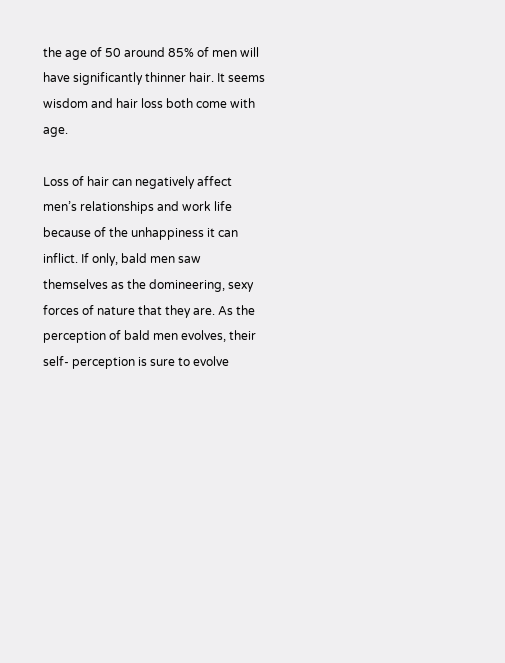the age of 50 around 85% of men will have significantly thinner hair. It seems wisdom and hair loss both come with age.

Loss of hair can negatively affect men’s relationships and work life because of the unhappiness it can inflict. If only, bald men saw themselves as the domineering, sexy forces of nature that they are. As the perception of bald men evolves, their self- perception is sure to evolve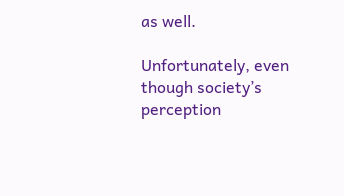as well.

Unfortunately, even though society’s perception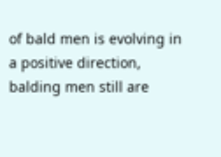of bald men is evolving in a positive direction, balding men still are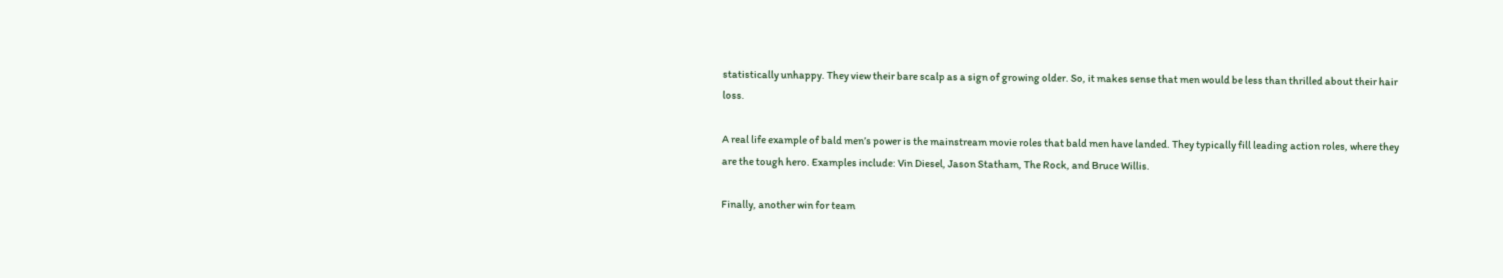statistically unhappy. They view their bare scalp as a sign of growing older. So, it makes sense that men would be less than thrilled about their hair loss.

A real life example of bald men’s power is the mainstream movie roles that bald men have landed. They typically fill leading action roles, where they are the tough hero. Examples include: Vin Diesel, Jason Statham, The Rock, and Bruce Willis.

Finally, another win for team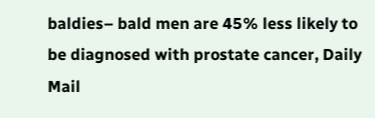baldies– bald men are 45% less likely to be diagnosed with prostate cancer, Daily Mail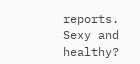reports. Sexy and healthy?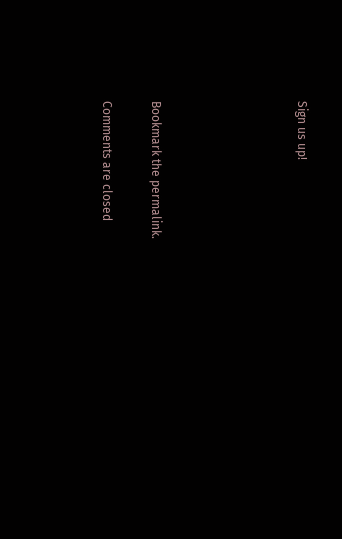Sign us up!





Bookmark the permalink.

Comments are closed